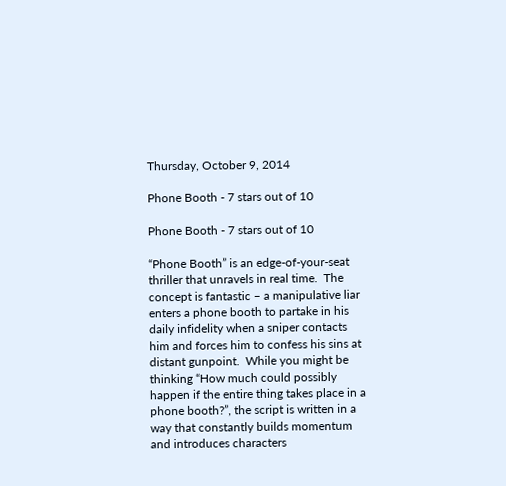Thursday, October 9, 2014

Phone Booth - 7 stars out of 10

Phone Booth - 7 stars out of 10

“Phone Booth” is an edge-of-your-seat thriller that unravels in real time.  The concept is fantastic – a manipulative liar enters a phone booth to partake in his daily infidelity when a sniper contacts him and forces him to confess his sins at distant gunpoint.  While you might be thinking “How much could possibly happen if the entire thing takes place in a phone booth?”, the script is written in a way that constantly builds momentum and introduces characters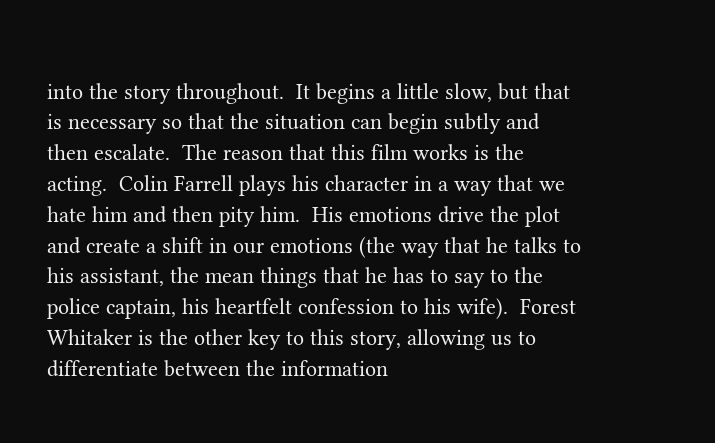into the story throughout.  It begins a little slow, but that is necessary so that the situation can begin subtly and then escalate.  The reason that this film works is the acting.  Colin Farrell plays his character in a way that we hate him and then pity him.  His emotions drive the plot and create a shift in our emotions (the way that he talks to his assistant, the mean things that he has to say to the police captain, his heartfelt confession to his wife).  Forest Whitaker is the other key to this story, allowing us to differentiate between the information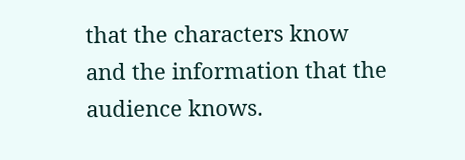that the characters know and the information that the audience knows.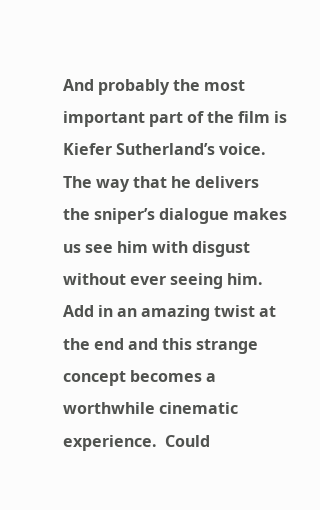And probably the most important part of the film is Kiefer Sutherland’s voice.  The way that he delivers the sniper’s dialogue makes us see him with disgust without ever seeing him.  Add in an amazing twist at the end and this strange concept becomes a worthwhile cinematic experience.  Could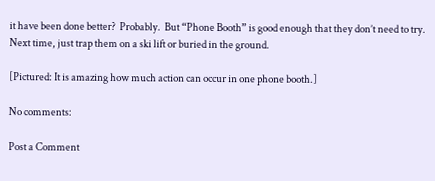it have been done better?  Probably.  But “Phone Booth” is good enough that they don’t need to try.  Next time, just trap them on a ski lift or buried in the ground.

[Pictured: It is amazing how much action can occur in one phone booth.]

No comments:

Post a Comment